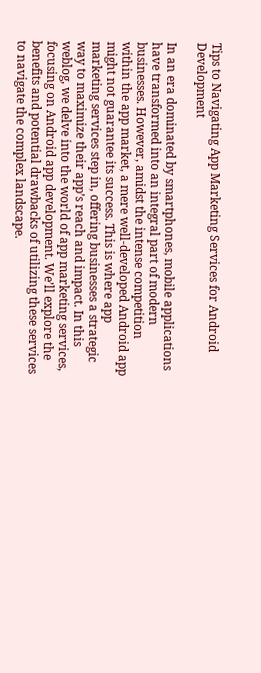Tips to Navigating App Marketing Services for Android Development

In an era dominated by smartphones, mobile applications have transformed into an integral part of modern businesses. However, amidst the intense competition within the app market, a mere well-developed Android app might not guarantee its success. This is where app marketing services step in, offering businesses a strategic way to maximize their app’s reach and impact. In this weblog, we delve into the world of app marketing services, focusing on Android app development. We’ll explore the benefits and potential drawbacks of utilizing these services to navigate the complex landscape.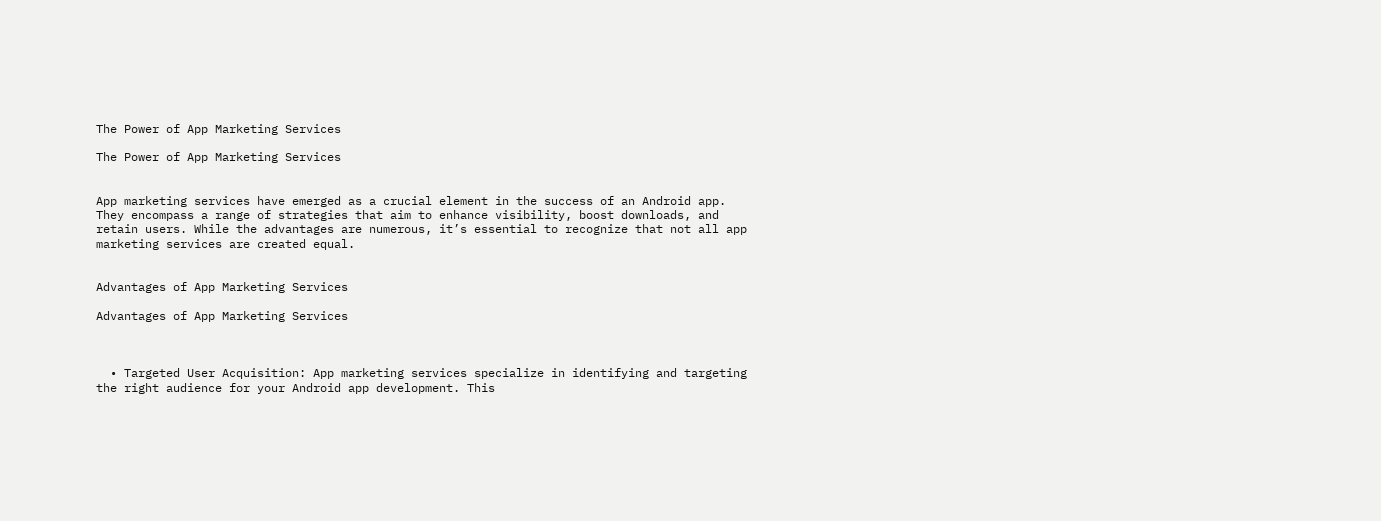The Power of App Marketing Services

The Power of App Marketing Services


App marketing services have emerged as a crucial element in the success of an Android app. They encompass a range of strategies that aim to enhance visibility, boost downloads, and retain users. While the advantages are numerous, it’s essential to recognize that not all app marketing services are created equal.


Advantages of App Marketing Services

Advantages of App Marketing Services



  • Targeted User Acquisition: App marketing services specialize in identifying and targeting the right audience for your Android app development. This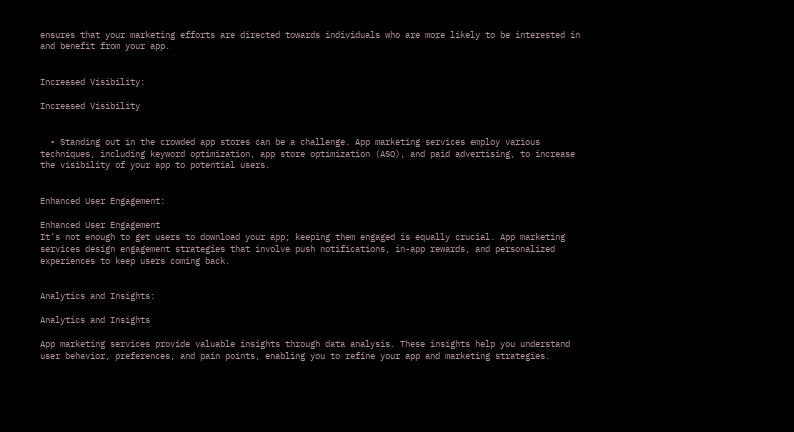ensures that your marketing efforts are directed towards individuals who are more likely to be interested in and benefit from your app.


Increased Visibility:

Increased Visibility


  • Standing out in the crowded app stores can be a challenge. App marketing services employ various techniques, including keyword optimization, app store optimization (ASO), and paid advertising, to increase the visibility of your app to potential users.


Enhanced User Engagement:

Enhanced User Engagement
It’s not enough to get users to download your app; keeping them engaged is equally crucial. App marketing services design engagement strategies that involve push notifications, in-app rewards, and personalized experiences to keep users coming back.


Analytics and Insights:

Analytics and Insights

App marketing services provide valuable insights through data analysis. These insights help you understand user behavior, preferences, and pain points, enabling you to refine your app and marketing strategies.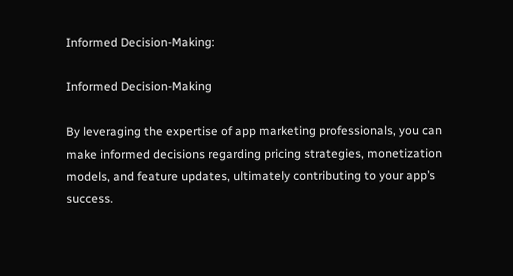Informed Decision-Making:

Informed Decision-Making

By leveraging the expertise of app marketing professionals, you can make informed decisions regarding pricing strategies, monetization models, and feature updates, ultimately contributing to your app’s success.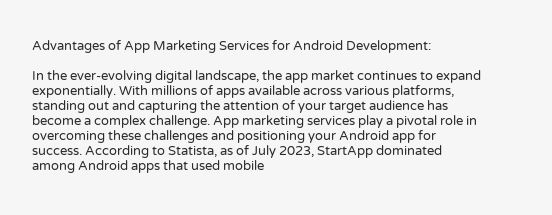Advantages of App Marketing Services for Android Development:

In the ever-evolving digital landscape, the app market continues to expand exponentially. With millions of apps available across various platforms, standing out and capturing the attention of your target audience has become a complex challenge. App marketing services play a pivotal role in overcoming these challenges and positioning your Android app for success. According to Statista, as of July 2023, StartApp dominated among Android apps that used mobile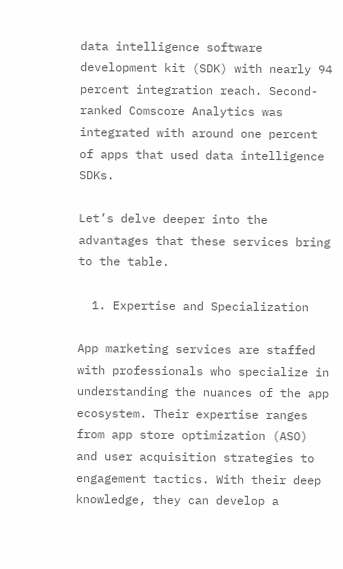data intelligence software development kit (SDK) with nearly 94 percent integration reach. Second-ranked Comscore Analytics was integrated with around one percent of apps that used data intelligence SDKs.

Let’s delve deeper into the advantages that these services bring to the table.

  1. Expertise and Specialization

App marketing services are staffed with professionals who specialize in understanding the nuances of the app ecosystem. Their expertise ranges from app store optimization (ASO) and user acquisition strategies to engagement tactics. With their deep knowledge, they can develop a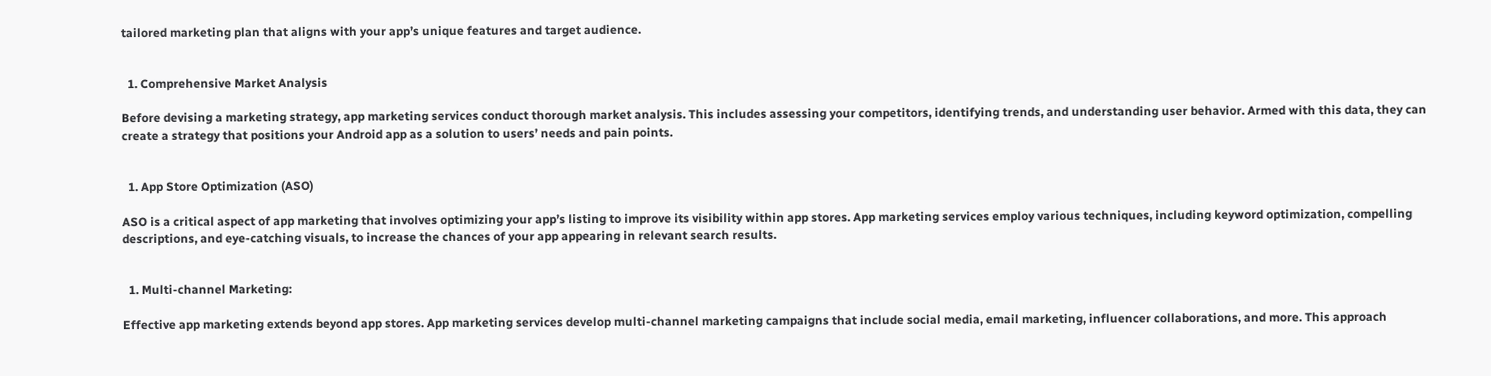tailored marketing plan that aligns with your app’s unique features and target audience.


  1. Comprehensive Market Analysis

Before devising a marketing strategy, app marketing services conduct thorough market analysis. This includes assessing your competitors, identifying trends, and understanding user behavior. Armed with this data, they can create a strategy that positions your Android app as a solution to users’ needs and pain points.


  1. App Store Optimization (ASO)

ASO is a critical aspect of app marketing that involves optimizing your app’s listing to improve its visibility within app stores. App marketing services employ various techniques, including keyword optimization, compelling descriptions, and eye-catching visuals, to increase the chances of your app appearing in relevant search results.


  1. Multi-channel Marketing:

Effective app marketing extends beyond app stores. App marketing services develop multi-channel marketing campaigns that include social media, email marketing, influencer collaborations, and more. This approach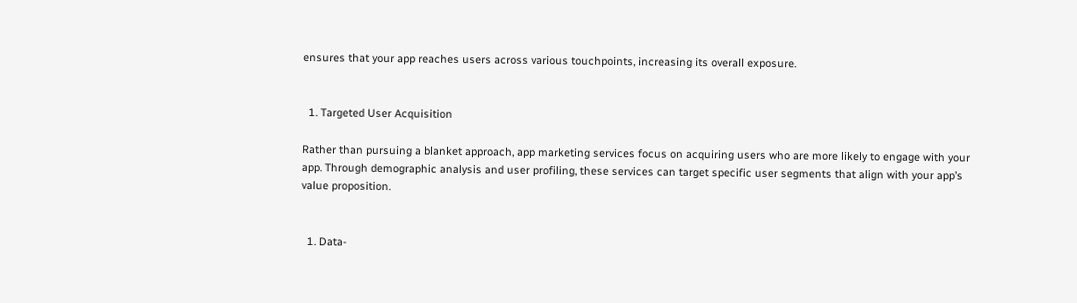ensures that your app reaches users across various touchpoints, increasing its overall exposure.


  1. Targeted User Acquisition

Rather than pursuing a blanket approach, app marketing services focus on acquiring users who are more likely to engage with your app. Through demographic analysis and user profiling, these services can target specific user segments that align with your app’s value proposition.


  1. Data-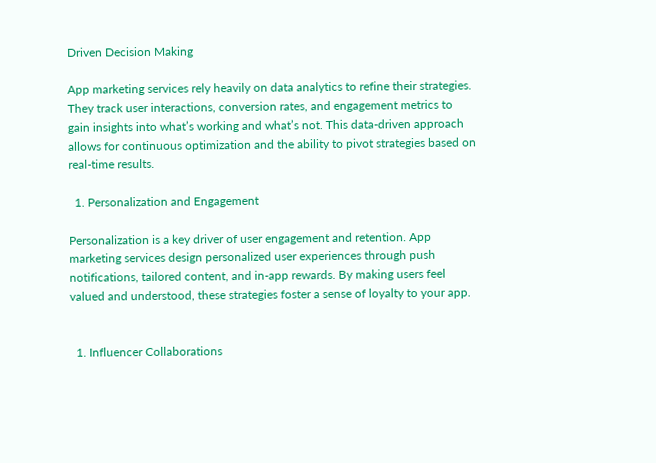Driven Decision Making

App marketing services rely heavily on data analytics to refine their strategies. They track user interactions, conversion rates, and engagement metrics to gain insights into what’s working and what’s not. This data-driven approach allows for continuous optimization and the ability to pivot strategies based on real-time results.

  1. Personalization and Engagement

Personalization is a key driver of user engagement and retention. App marketing services design personalized user experiences through push notifications, tailored content, and in-app rewards. By making users feel valued and understood, these strategies foster a sense of loyalty to your app.


  1. Influencer Collaborations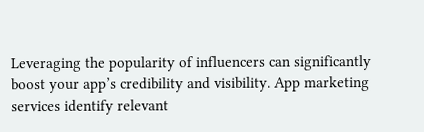Leveraging the popularity of influencers can significantly boost your app’s credibility and visibility. App marketing services identify relevant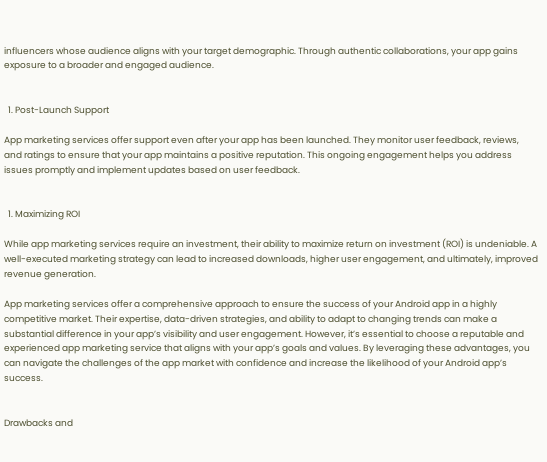influencers whose audience aligns with your target demographic. Through authentic collaborations, your app gains exposure to a broader and engaged audience.


  1. Post-Launch Support

App marketing services offer support even after your app has been launched. They monitor user feedback, reviews, and ratings to ensure that your app maintains a positive reputation. This ongoing engagement helps you address issues promptly and implement updates based on user feedback.


  1. Maximizing ROI

While app marketing services require an investment, their ability to maximize return on investment (ROI) is undeniable. A well-executed marketing strategy can lead to increased downloads, higher user engagement, and ultimately, improved revenue generation.

App marketing services offer a comprehensive approach to ensure the success of your Android app in a highly competitive market. Their expertise, data-driven strategies, and ability to adapt to changing trends can make a substantial difference in your app’s visibility and user engagement. However, it’s essential to choose a reputable and experienced app marketing service that aligns with your app’s goals and values. By leveraging these advantages, you can navigate the challenges of the app market with confidence and increase the likelihood of your Android app’s success.


Drawbacks and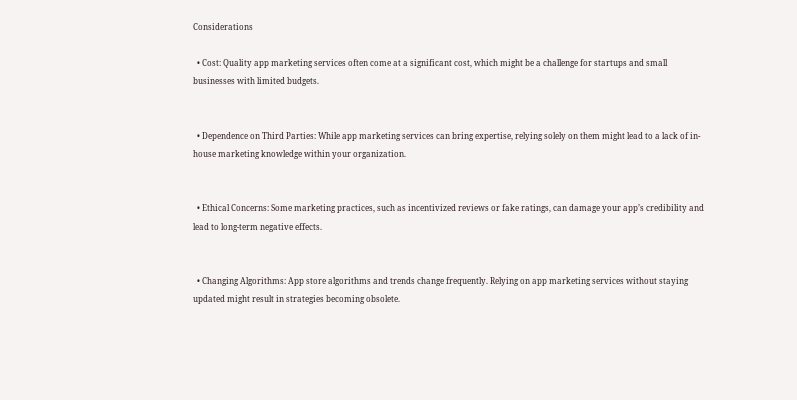Considerations

  • Cost: Quality app marketing services often come at a significant cost, which might be a challenge for startups and small businesses with limited budgets.


  • Dependence on Third Parties: While app marketing services can bring expertise, relying solely on them might lead to a lack of in-house marketing knowledge within your organization.


  • Ethical Concerns: Some marketing practices, such as incentivized reviews or fake ratings, can damage your app’s credibility and lead to long-term negative effects.


  • Changing Algorithms: App store algorithms and trends change frequently. Relying on app marketing services without staying updated might result in strategies becoming obsolete.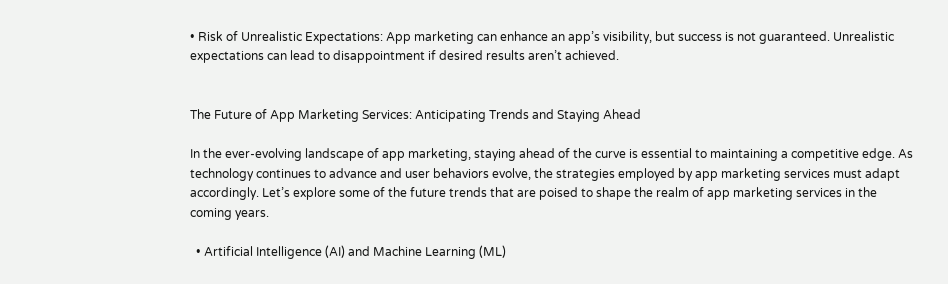• Risk of Unrealistic Expectations: App marketing can enhance an app’s visibility, but success is not guaranteed. Unrealistic expectations can lead to disappointment if desired results aren’t achieved.


The Future of App Marketing Services: Anticipating Trends and Staying Ahead

In the ever-evolving landscape of app marketing, staying ahead of the curve is essential to maintaining a competitive edge. As technology continues to advance and user behaviors evolve, the strategies employed by app marketing services must adapt accordingly. Let’s explore some of the future trends that are poised to shape the realm of app marketing services in the coming years.

  • Artificial Intelligence (AI) and Machine Learning (ML)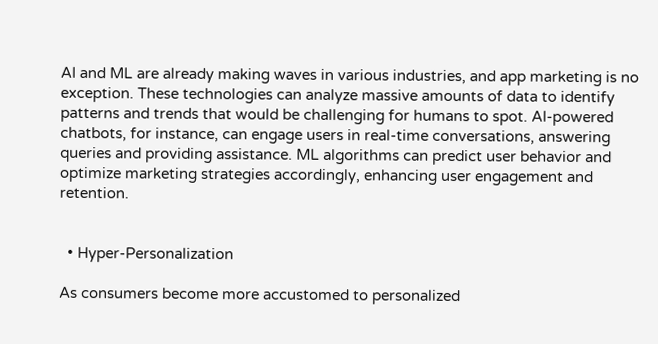AI and ML are already making waves in various industries, and app marketing is no exception. These technologies can analyze massive amounts of data to identify patterns and trends that would be challenging for humans to spot. AI-powered chatbots, for instance, can engage users in real-time conversations, answering queries and providing assistance. ML algorithms can predict user behavior and optimize marketing strategies accordingly, enhancing user engagement and retention.


  • Hyper-Personalization

As consumers become more accustomed to personalized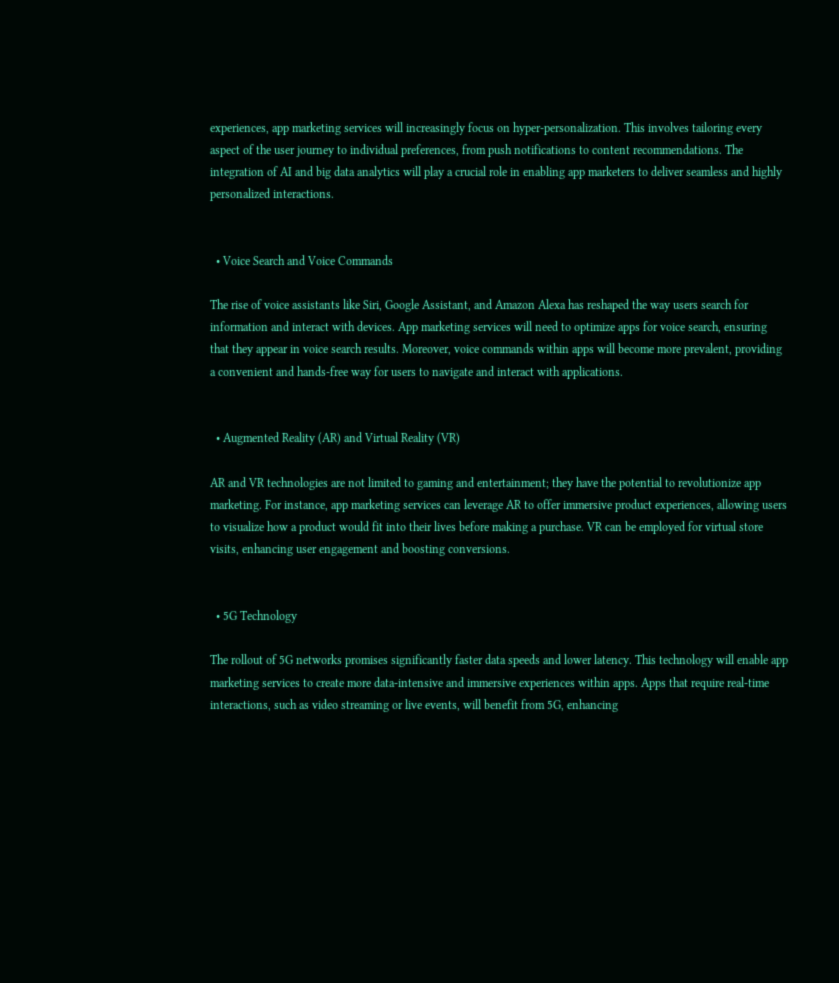experiences, app marketing services will increasingly focus on hyper-personalization. This involves tailoring every aspect of the user journey to individual preferences, from push notifications to content recommendations. The integration of AI and big data analytics will play a crucial role in enabling app marketers to deliver seamless and highly personalized interactions.


  • Voice Search and Voice Commands

The rise of voice assistants like Siri, Google Assistant, and Amazon Alexa has reshaped the way users search for information and interact with devices. App marketing services will need to optimize apps for voice search, ensuring that they appear in voice search results. Moreover, voice commands within apps will become more prevalent, providing a convenient and hands-free way for users to navigate and interact with applications.


  • Augmented Reality (AR) and Virtual Reality (VR)

AR and VR technologies are not limited to gaming and entertainment; they have the potential to revolutionize app marketing. For instance, app marketing services can leverage AR to offer immersive product experiences, allowing users to visualize how a product would fit into their lives before making a purchase. VR can be employed for virtual store visits, enhancing user engagement and boosting conversions.


  • 5G Technology

The rollout of 5G networks promises significantly faster data speeds and lower latency. This technology will enable app marketing services to create more data-intensive and immersive experiences within apps. Apps that require real-time interactions, such as video streaming or live events, will benefit from 5G, enhancing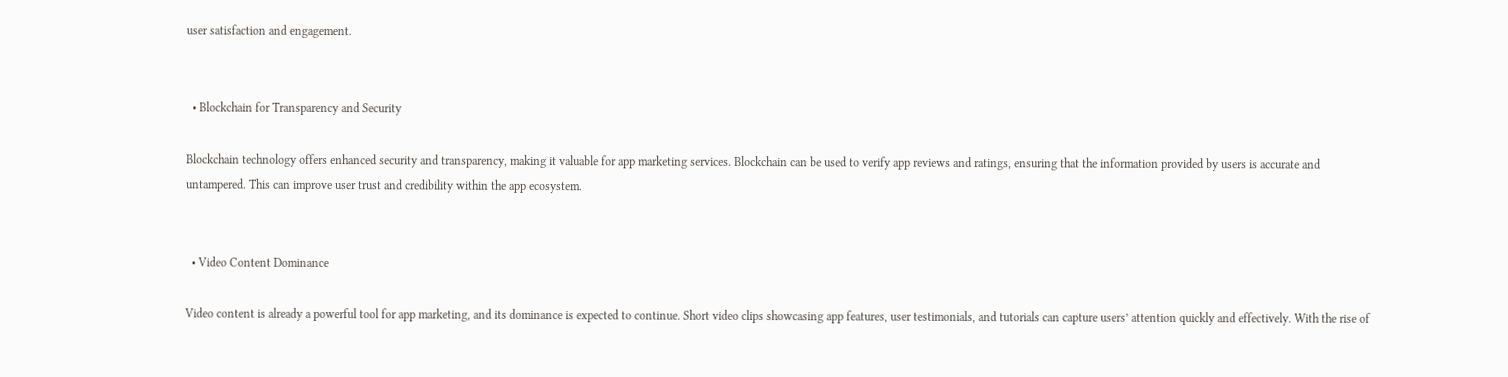user satisfaction and engagement.


  • Blockchain for Transparency and Security

Blockchain technology offers enhanced security and transparency, making it valuable for app marketing services. Blockchain can be used to verify app reviews and ratings, ensuring that the information provided by users is accurate and untampered. This can improve user trust and credibility within the app ecosystem.


  • Video Content Dominance

Video content is already a powerful tool for app marketing, and its dominance is expected to continue. Short video clips showcasing app features, user testimonials, and tutorials can capture users’ attention quickly and effectively. With the rise of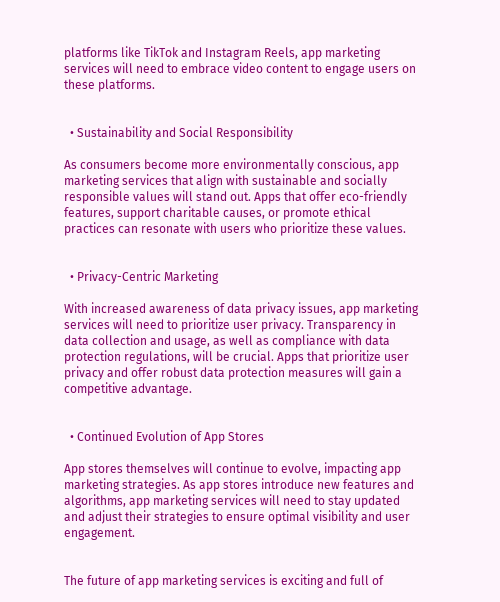platforms like TikTok and Instagram Reels, app marketing services will need to embrace video content to engage users on these platforms.


  • Sustainability and Social Responsibility

As consumers become more environmentally conscious, app marketing services that align with sustainable and socially responsible values will stand out. Apps that offer eco-friendly features, support charitable causes, or promote ethical practices can resonate with users who prioritize these values.


  • Privacy-Centric Marketing

With increased awareness of data privacy issues, app marketing services will need to prioritize user privacy. Transparency in data collection and usage, as well as compliance with data protection regulations, will be crucial. Apps that prioritize user privacy and offer robust data protection measures will gain a competitive advantage.


  • Continued Evolution of App Stores

App stores themselves will continue to evolve, impacting app marketing strategies. As app stores introduce new features and algorithms, app marketing services will need to stay updated and adjust their strategies to ensure optimal visibility and user engagement.


The future of app marketing services is exciting and full of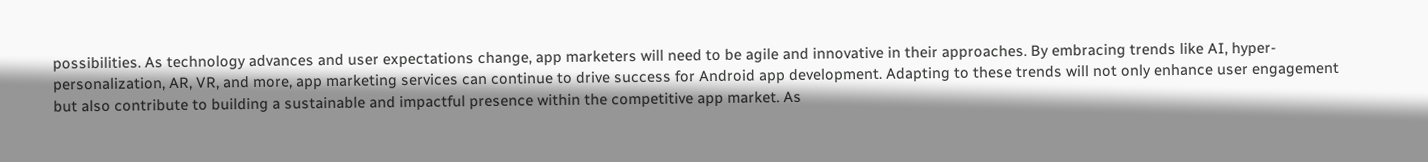possibilities. As technology advances and user expectations change, app marketers will need to be agile and innovative in their approaches. By embracing trends like AI, hyper-personalization, AR, VR, and more, app marketing services can continue to drive success for Android app development. Adapting to these trends will not only enhance user engagement but also contribute to building a sustainable and impactful presence within the competitive app market. As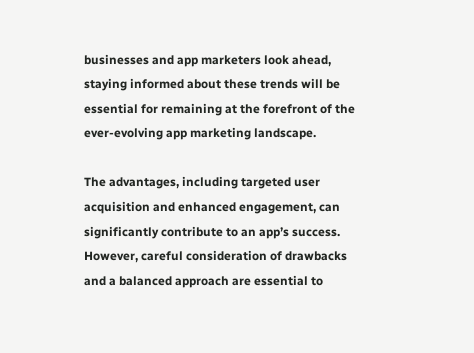businesses and app marketers look ahead, staying informed about these trends will be essential for remaining at the forefront of the ever-evolving app marketing landscape.

The advantages, including targeted user acquisition and enhanced engagement, can significantly contribute to an app’s success. However, careful consideration of drawbacks and a balanced approach are essential to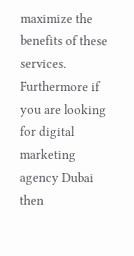maximize the benefits of these services. Furthermore if you are looking for digital marketing agency Dubai then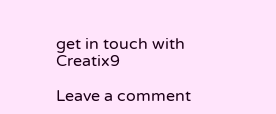get in touch with Creatix9

Leave a comment